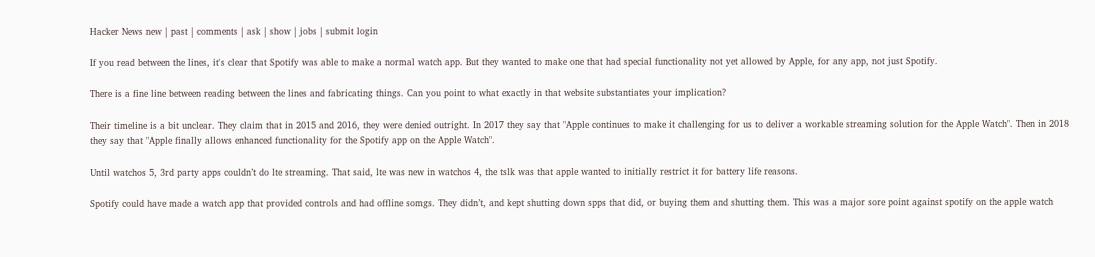Hacker News new | past | comments | ask | show | jobs | submit login

If you read between the lines, it's clear that Spotify was able to make a normal watch app. But they wanted to make one that had special functionality not yet allowed by Apple, for any app, not just Spotify.

There is a fine line between reading between the lines and fabricating things. Can you point to what exactly in that website substantiates your implication?

Their timeline is a bit unclear. They claim that in 2015 and 2016, they were denied outright. In 2017 they say that "Apple continues to make it challenging for us to deliver a workable streaming solution for the Apple Watch". Then in 2018 they say that "Apple finally allows enhanced functionality for the Spotify app on the Apple Watch".

Until watchos 5, 3rd party apps couldn’t do lte streaming. That said, lte was new in watchos 4, the tslk was that apple wanted to initially restrict it for battery life reasons.

Spotify could have made a watch app that provided controls and had offline somgs. They didn’t, and kept shutting down spps that did, or buying them and shutting them. This was a major sore point against spotify on the apple watch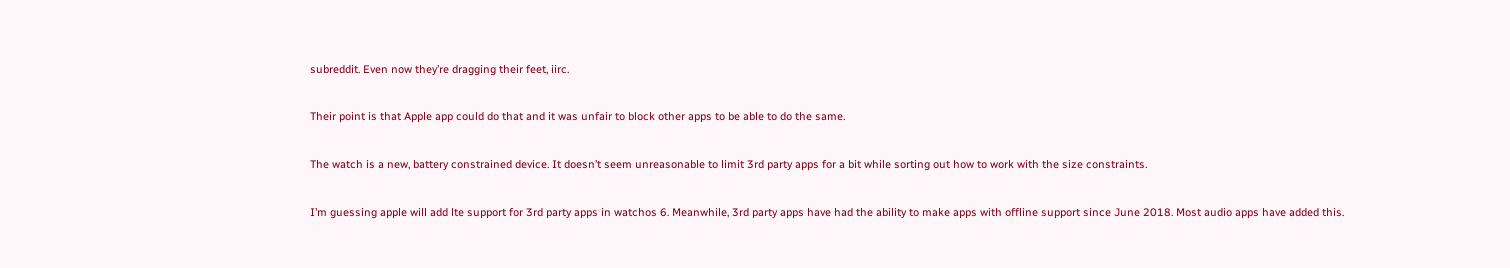subreddit. Even now they’re dragging their feet, iirc.

Their point is that Apple app could do that and it was unfair to block other apps to be able to do the same.

The watch is a new, battery constrained device. It doesn’t seem unreasonable to limit 3rd party apps for a bit while sorting out how to work with the size constraints.

I’m guessing apple will add lte support for 3rd party apps in watchos 6. Meanwhile, 3rd party apps have had the ability to make apps with offline support since June 2018. Most audio apps have added this.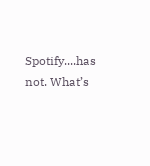Spotify....has not. What’s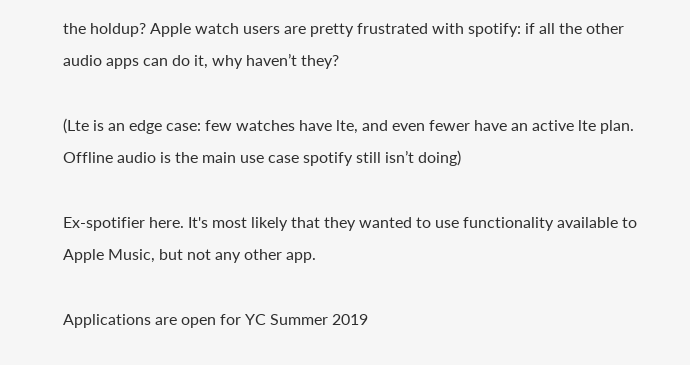the holdup? Apple watch users are pretty frustrated with spotify: if all the other audio apps can do it, why haven’t they?

(Lte is an edge case: few watches have lte, and even fewer have an active lte plan. Offline audio is the main use case spotify still isn’t doing)

Ex-spotifier here. It's most likely that they wanted to use functionality available to Apple Music, but not any other app.

Applications are open for YC Summer 2019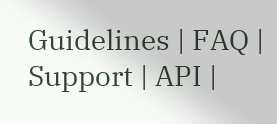Guidelines | FAQ | Support | API |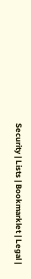Security | Lists | Bookmarklet | Legal |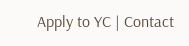Apply to YC | Contact